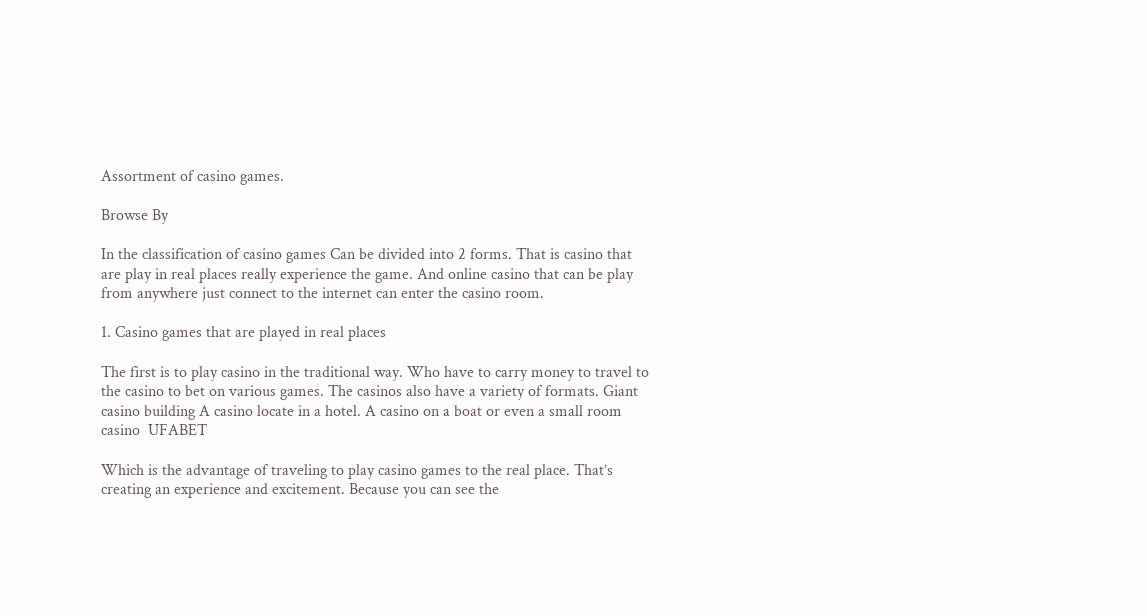Assortment of casino games.

Browse By

In the classification of casino games Can be divided into 2 forms. That is casino that are play in real places really experience the game. And online casino that can be play from anywhere just connect to the internet can enter the casino room.

1. Casino games that are played in real places

The first is to play casino in the traditional way. Who have to carry money to travel to the casino to bet on various games. The casinos also have a variety of formats. Giant casino building A casino locate in a hotel. A casino on a boat or even a small room casino  UFABET

Which is the advantage of traveling to play casino games to the real place. That’s creating an experience and excitement. Because you can see the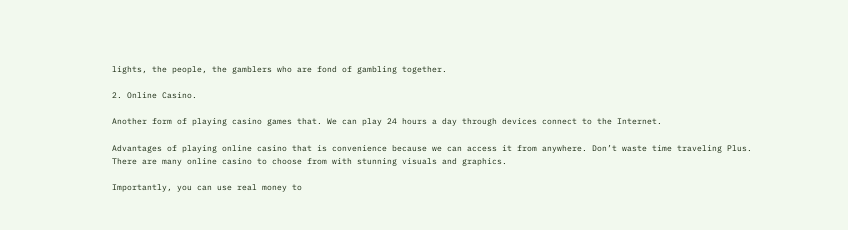lights, the people, the gamblers who are fond of gambling together.

2. Online Casino.

Another form of playing casino games that. We can play 24 hours a day through devices connect to the Internet.

Advantages of playing online casino that is convenience because we can access it from anywhere. Don’t waste time traveling Plus. There are many online casino to choose from with stunning visuals and graphics.

Importantly, you can use real money to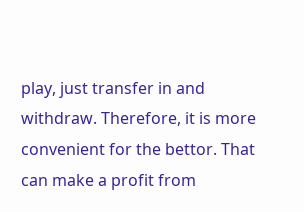play, just transfer in and withdraw. Therefore, it is more convenient for the bettor. That can make a profit from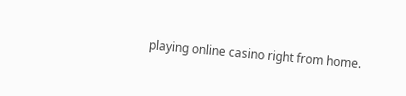playing online casino right from home.